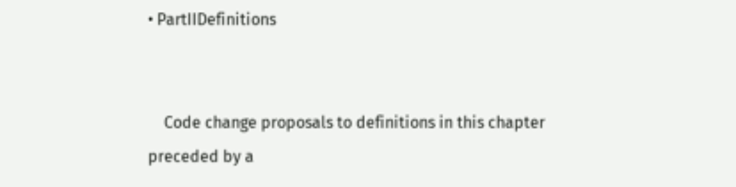• PartIIDefinitions


    Code change proposals to definitions in this chapter preceded by a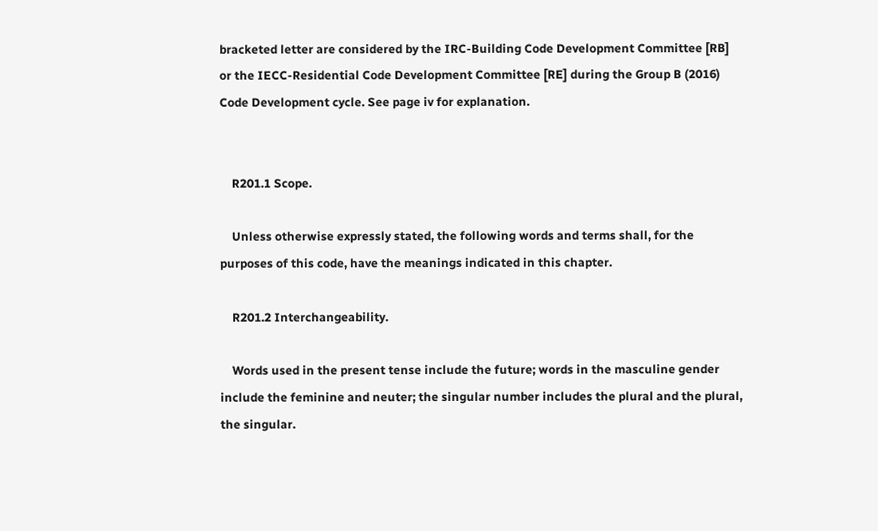bracketed letter are considered by the IRC-Building Code Development Committee [RB] or the IECC-Residential Code Development Committee [RE] during the Group B (2016) Code Development cycle. See page iv for explanation.


    R201.1 Scope.

    Unless otherwise expressly stated, the following words and terms shall, for the purposes of this code, have the meanings indicated in this chapter.

    R201.2 Interchangeability.

    Words used in the present tense include the future; words in the masculine gender include the feminine and neuter; the singular number includes the plural and the plural, the singular.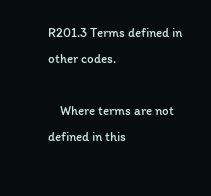R201.3 Terms defined in other codes.

    Where terms are not defined in this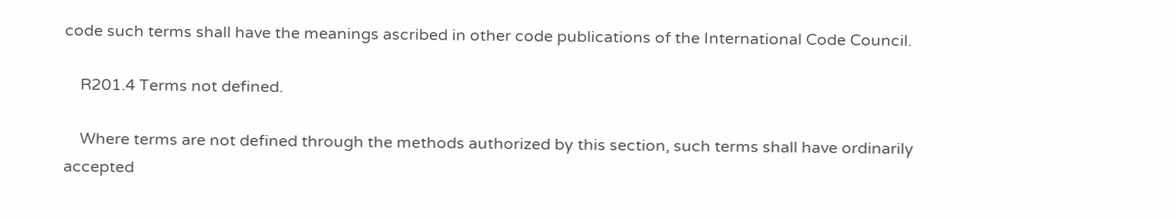code such terms shall have the meanings ascribed in other code publications of the International Code Council.

    R201.4 Terms not defined.

    Where terms are not defined through the methods authorized by this section, such terms shall have ordinarily accepted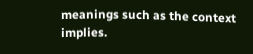meanings such as the context implies.